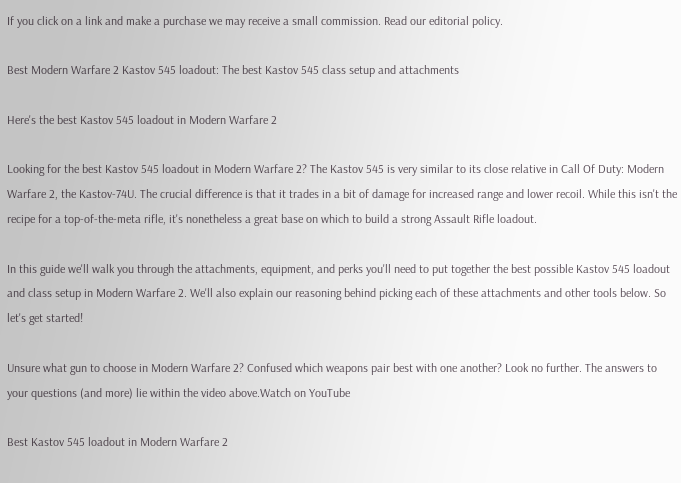If you click on a link and make a purchase we may receive a small commission. Read our editorial policy.

Best Modern Warfare 2 Kastov 545 loadout: The best Kastov 545 class setup and attachments

Here's the best Kastov 545 loadout in Modern Warfare 2

Looking for the best Kastov 545 loadout in Modern Warfare 2? The Kastov 545 is very similar to its close relative in Call Of Duty: Modern Warfare 2, the Kastov-74U. The crucial difference is that it trades in a bit of damage for increased range and lower recoil. While this isn't the recipe for a top-of-the-meta rifle, it's nonetheless a great base on which to build a strong Assault Rifle loadout.

In this guide we'll walk you through the attachments, equipment, and perks you'll need to put together the best possible Kastov 545 loadout and class setup in Modern Warfare 2. We'll also explain our reasoning behind picking each of these attachments and other tools below. So let's get started!

Unsure what gun to choose in Modern Warfare 2? Confused which weapons pair best with one another? Look no further. The answers to your questions (and more) lie within the video above.Watch on YouTube

Best Kastov 545 loadout in Modern Warfare 2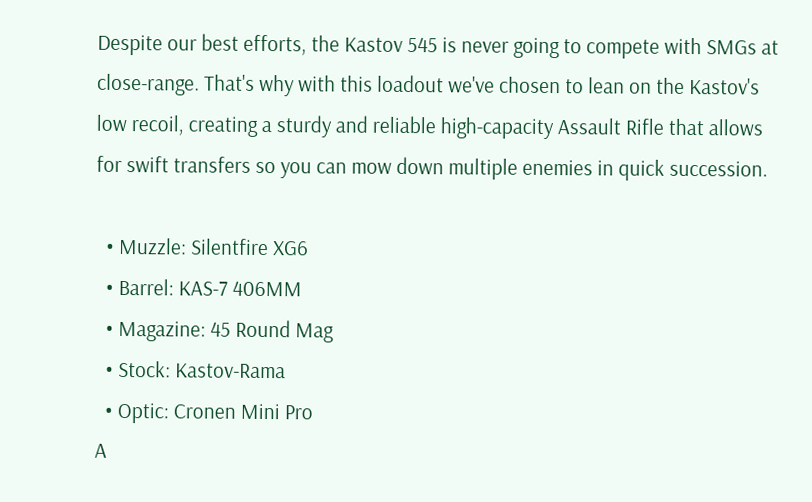Despite our best efforts, the Kastov 545 is never going to compete with SMGs at close-range. That's why with this loadout we've chosen to lean on the Kastov's low recoil, creating a sturdy and reliable high-capacity Assault Rifle that allows for swift transfers so you can mow down multiple enemies in quick succession.

  • Muzzle: Silentfire XG6
  • Barrel: KAS-7 406MM
  • Magazine: 45 Round Mag
  • Stock: Kastov-Rama
  • Optic: Cronen Mini Pro
A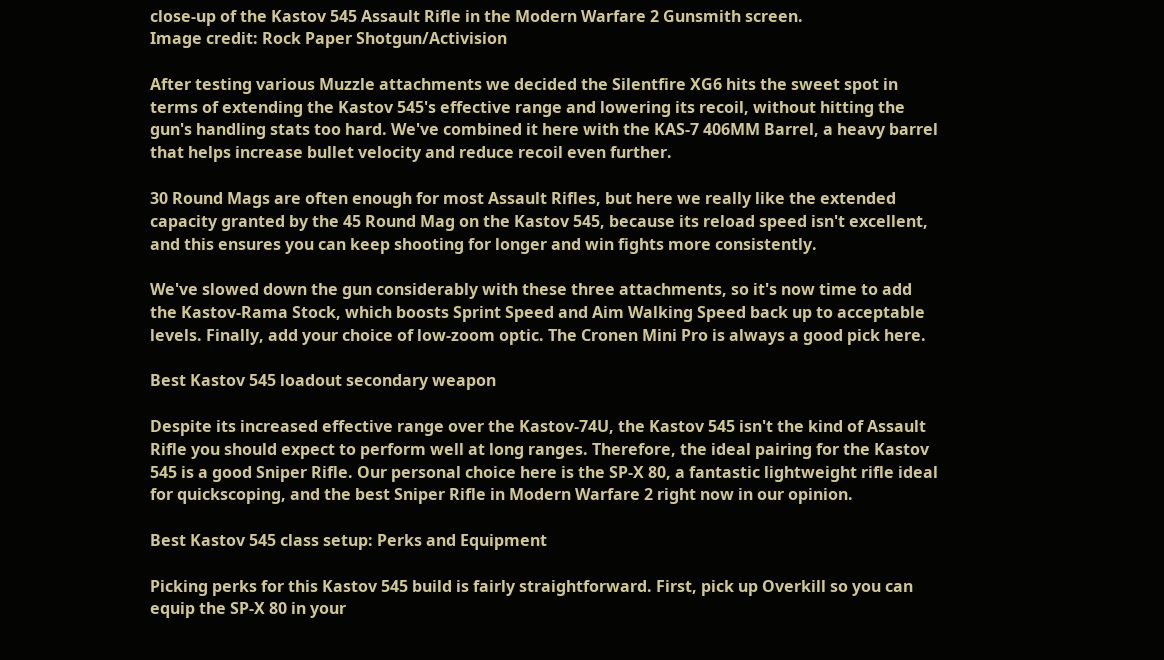close-up of the Kastov 545 Assault Rifle in the Modern Warfare 2 Gunsmith screen.
Image credit: Rock Paper Shotgun/Activision

After testing various Muzzle attachments we decided the Silentfire XG6 hits the sweet spot in terms of extending the Kastov 545's effective range and lowering its recoil, without hitting the gun's handling stats too hard. We've combined it here with the KAS-7 406MM Barrel, a heavy barrel that helps increase bullet velocity and reduce recoil even further.

30 Round Mags are often enough for most Assault Rifles, but here we really like the extended capacity granted by the 45 Round Mag on the Kastov 545, because its reload speed isn't excellent, and this ensures you can keep shooting for longer and win fights more consistently.

We've slowed down the gun considerably with these three attachments, so it's now time to add the Kastov-Rama Stock, which boosts Sprint Speed and Aim Walking Speed back up to acceptable levels. Finally, add your choice of low-zoom optic. The Cronen Mini Pro is always a good pick here.

Best Kastov 545 loadout secondary weapon

Despite its increased effective range over the Kastov-74U, the Kastov 545 isn't the kind of Assault Rifle you should expect to perform well at long ranges. Therefore, the ideal pairing for the Kastov 545 is a good Sniper Rifle. Our personal choice here is the SP-X 80, a fantastic lightweight rifle ideal for quickscoping, and the best Sniper Rifle in Modern Warfare 2 right now in our opinion.

Best Kastov 545 class setup: Perks and Equipment

Picking perks for this Kastov 545 build is fairly straightforward. First, pick up Overkill so you can equip the SP-X 80 in your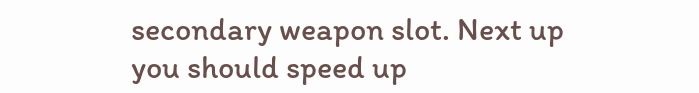secondary weapon slot. Next up you should speed up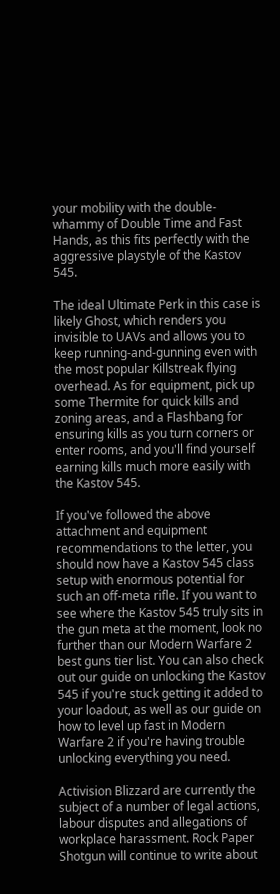your mobility with the double-whammy of Double Time and Fast Hands, as this fits perfectly with the aggressive playstyle of the Kastov 545.

The ideal Ultimate Perk in this case is likely Ghost, which renders you invisible to UAVs and allows you to keep running-and-gunning even with the most popular Killstreak flying overhead. As for equipment, pick up some Thermite for quick kills and zoning areas, and a Flashbang for ensuring kills as you turn corners or enter rooms, and you'll find yourself earning kills much more easily with the Kastov 545.

If you've followed the above attachment and equipment recommendations to the letter, you should now have a Kastov 545 class setup with enormous potential for such an off-meta rifle. If you want to see where the Kastov 545 truly sits in the gun meta at the moment, look no further than our Modern Warfare 2 best guns tier list. You can also check out our guide on unlocking the Kastov 545 if you're stuck getting it added to your loadout, as well as our guide on how to level up fast in Modern Warfare 2 if you're having trouble unlocking everything you need.

Activision Blizzard are currently the subject of a number of legal actions, labour disputes and allegations of workplace harassment. Rock Paper Shotgun will continue to write about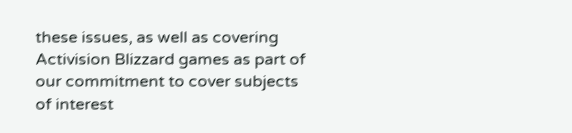these issues, as well as covering Activision Blizzard games as part of our commitment to cover subjects of interest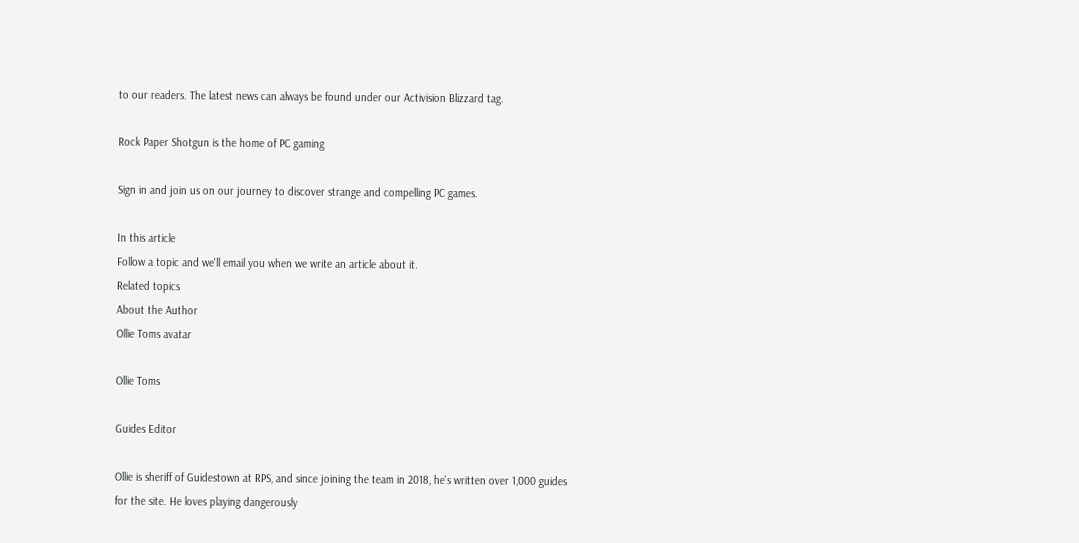to our readers. The latest news can always be found under our Activision Blizzard tag.

Rock Paper Shotgun is the home of PC gaming

Sign in and join us on our journey to discover strange and compelling PC games.

In this article
Follow a topic and we'll email you when we write an article about it.
Related topics
About the Author
Ollie Toms avatar

Ollie Toms

Guides Editor

Ollie is sheriff of Guidestown at RPS, and since joining the team in 2018, he's written over 1,000 guides for the site. He loves playing dangerously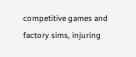competitive games and factory sims, injuring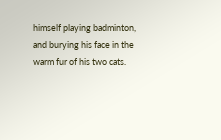himself playing badminton, and burying his face in the warm fur of his two cats.